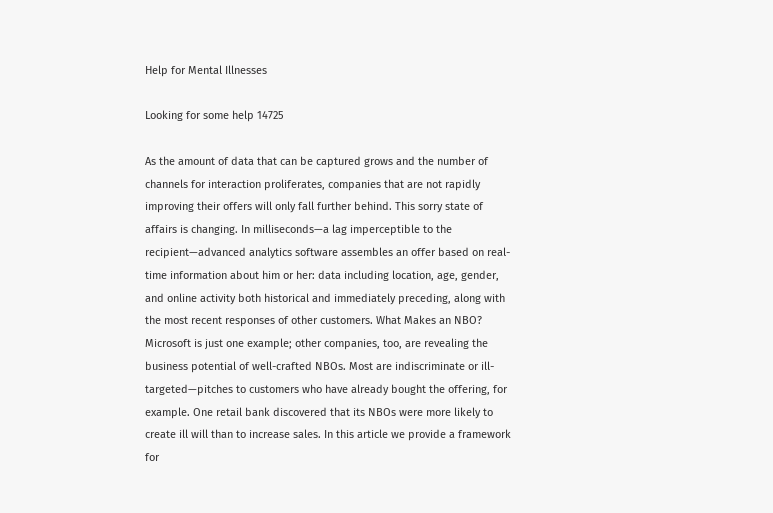Help for Mental Illnesses

Looking for some help 14725

As the amount of data that can be captured grows and the number of channels for interaction proliferates, companies that are not rapidly improving their offers will only fall further behind. This sorry state of affairs is changing. In milliseconds—a lag imperceptible to the recipient—advanced analytics software assembles an offer based on real-time information about him or her: data including location, age, gender, and online activity both historical and immediately preceding, along with the most recent responses of other customers. What Makes an NBO? Microsoft is just one example; other companies, too, are revealing the business potential of well-crafted NBOs. Most are indiscriminate or ill-targeted—pitches to customers who have already bought the offering, for example. One retail bank discovered that its NBOs were more likely to create ill will than to increase sales. In this article we provide a framework for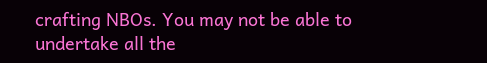crafting NBOs. You may not be able to undertake all the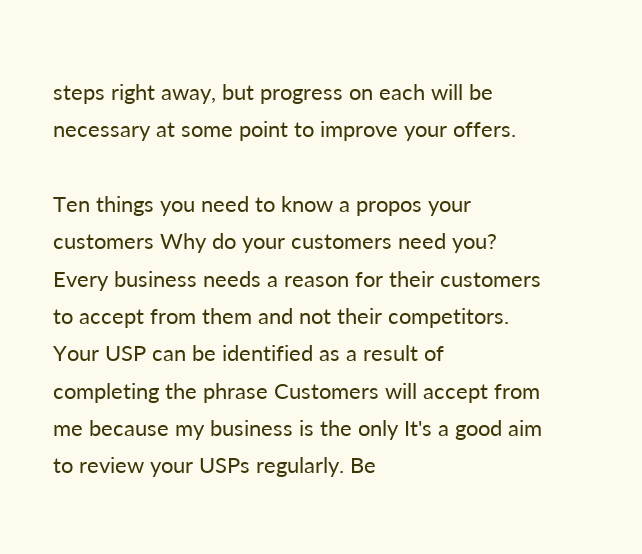steps right away, but progress on each will be necessary at some point to improve your offers.

Ten things you need to know a propos your customers Why do your customers need you? Every business needs a reason for their customers to accept from them and not their competitors. Your USP can be identified as a result of completing the phrase Customers will accept from me because my business is the only It's a good aim to review your USPs regularly. Be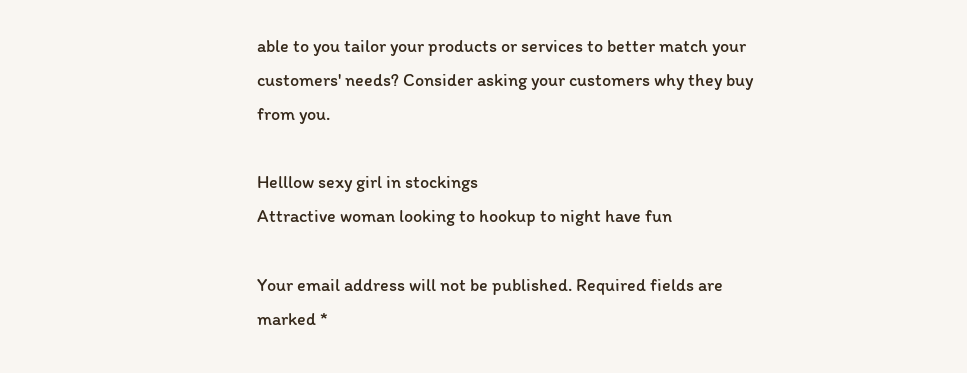able to you tailor your products or services to better match your customers' needs? Consider asking your customers why they buy from you.

Helllow sexy girl in stockings
Attractive woman looking to hookup to night have fun

Your email address will not be published. Required fields are marked *